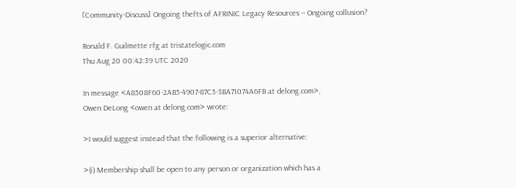[Community-Discuss] Ongoing thefts of AFRINIC Legacy Resources -- Ongoing collusion?

Ronald F. Guilmette rfg at tristatelogic.com
Thu Aug 20 00:42:39 UTC 2020

In message <A8508F60-2AB5-4907-87C5-3BA71074A6FB at delong.com>,
Owen DeLong <owen at delong.com> wrote:

>I would suggest instead that the following is a superior alternative:

>(i) Membership shall be open to any person or organization which has a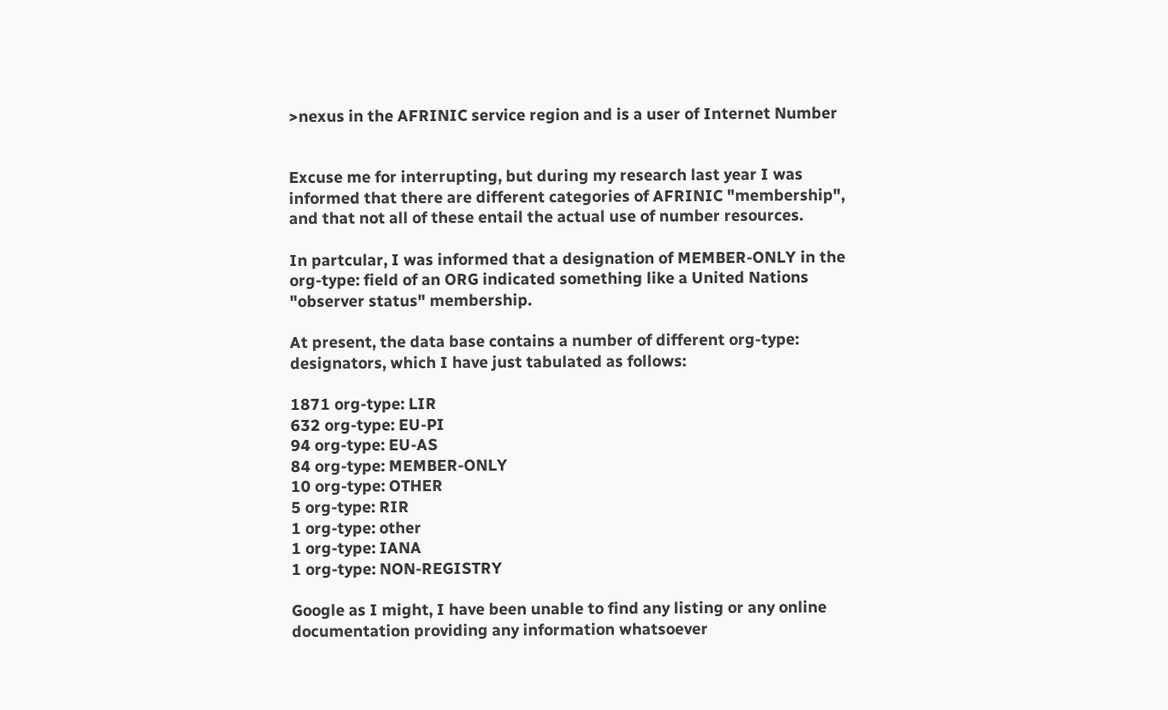>nexus in the AFRINIC service region and is a user of Internet Number


Excuse me for interrupting, but during my research last year I was
informed that there are different categories of AFRINIC "membership",
and that not all of these entail the actual use of number resources.

In partcular, I was informed that a designation of MEMBER-ONLY in the
org-type: field of an ORG indicated something like a United Nations
"observer status" membership.

At present, the data base contains a number of different org-type:
designators, which I have just tabulated as follows:

1871 org-type: LIR
632 org-type: EU-PI
94 org-type: EU-AS
84 org-type: MEMBER-ONLY
10 org-type: OTHER
5 org-type: RIR
1 org-type: other
1 org-type: IANA
1 org-type: NON-REGISTRY

Google as I might, I have been unable to find any listing or any online
documentation providing any information whatsoever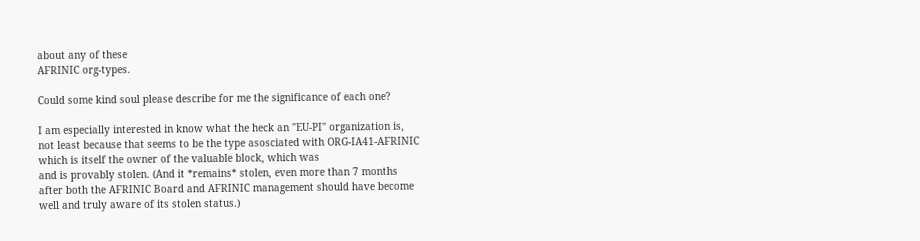about any of these
AFRINIC org-types.

Could some kind soul please describe for me the significance of each one?

I am especially interested in know what the heck an "EU-PI" organization is,
not least because that seems to be the type asosciated with ORG-IA41-AFRINIC
which is itself the owner of the valuable block, which was
and is provably stolen. (And it *remains* stolen, even more than 7 months
after both the AFRINIC Board and AFRINIC management should have become
well and truly aware of its stolen status.)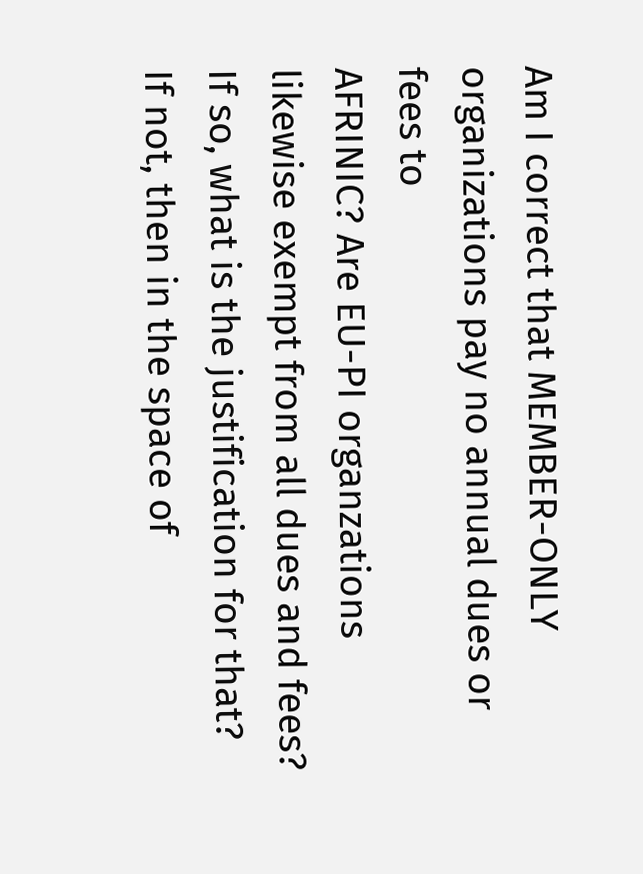Am I correct that MEMBER-ONLY organizations pay no annual dues or fees to
AFRINIC? Are EU-PI organzations likewise exempt from all dues and fees?
If so, what is the justification for that? If not, then in the space of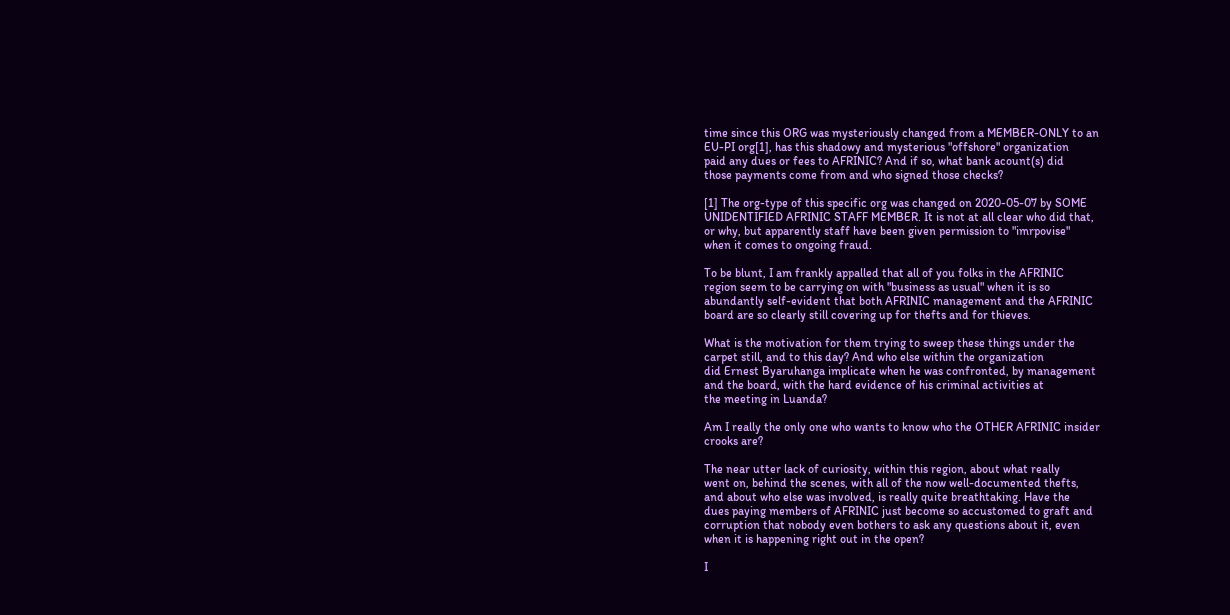time since this ORG was mysteriously changed from a MEMBER-ONLY to an
EU-PI org[1], has this shadowy and mysterious "offshore" organization
paid any dues or fees to AFRINIC? And if so, what bank acount(s) did
those payments come from and who signed those checks?

[1] The org-type of this specific org was changed on 2020-05-07 by SOME
UNIDENTIFIED AFRINIC STAFF MEMBER. It is not at all clear who did that,
or why, but apparently staff have been given permission to "imrpovise"
when it comes to ongoing fraud.

To be blunt, I am frankly appalled that all of you folks in the AFRINIC
region seem to be carrying on with "business as usual" when it is so
abundantly self-evident that both AFRINIC management and the AFRINIC
board are so clearly still covering up for thefts and for thieves.

What is the motivation for them trying to sweep these things under the
carpet still, and to this day? And who else within the organization
did Ernest Byaruhanga implicate when he was confronted, by management
and the board, with the hard evidence of his criminal activities at
the meeting in Luanda?

Am I really the only one who wants to know who the OTHER AFRINIC insider
crooks are?

The near utter lack of curiosity, within this region, about what really
went on, behind the scenes, with all of the now well-documented thefts,
and about who else was involved, is really quite breathtaking. Have the
dues paying members of AFRINIC just become so accustomed to graft and
corruption that nobody even bothers to ask any questions about it, even
when it is happening right out in the open?

I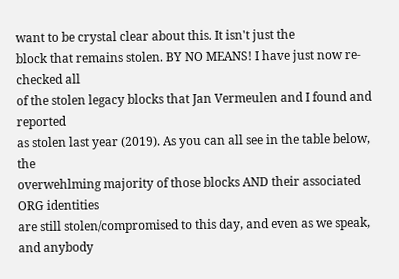want to be crystal clear about this. It isn't just the
block that remains stolen. BY NO MEANS! I have just now re-checked all
of the stolen legacy blocks that Jan Vermeulen and I found and reported
as stolen last year (2019). As you can all see in the table below, the
overwehlming majority of those blocks AND their associated ORG identities
are still stolen/compromised to this day, and even as we speak, and anybody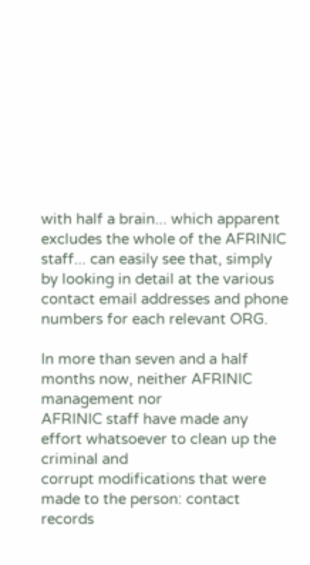with half a brain... which apparent excludes the whole of the AFRINIC
staff... can easily see that, simply by looking in detail at the various
contact email addresses and phone numbers for each relevant ORG.

In more than seven and a half months now, neither AFRINIC management nor
AFRINIC staff have made any effort whatsoever to clean up the criminal and
corrupt modifications that were made to the person: contact records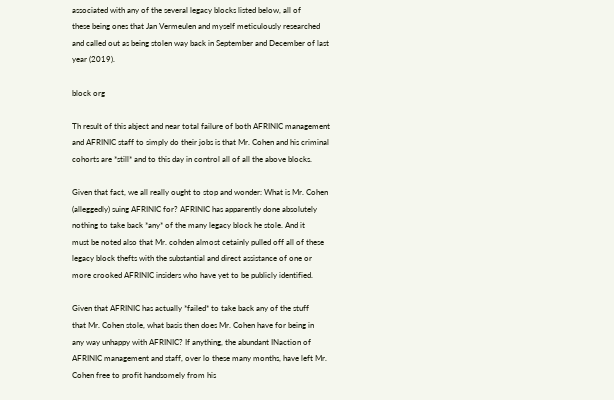associated with any of the several legacy blocks listed below, all of
these being ones that Jan Vermeulen and myself meticulously researched
and called out as being stolen way back in September and December of last
year (2019).

block org

Th result of this abject and near total failure of both AFRINIC management
and AFRINIC staff to simply do their jobs is that Mr. Cohen and his criminal
cohorts are *still* and to this day in control all of all the above blocks.

Given that fact, we all really ought to stop and wonder: What is Mr. Cohen
(alleggedly) suing AFRINIC for? AFRINIC has apparently done absolutely
nothing to take back *any* of the many legacy block he stole. And it
must be noted also that Mr. cohden almost cetainly pulled off all of these
legacy block thefts with the substantial and direct assistance of one or
more crooked AFRINIC insiders who have yet to be publicly identified.

Given that AFRINIC has actually *failed* to take back any of the stuff
that Mr. Cohen stole, what basis then does Mr. Cohen have for being in
any way unhappy with AFRINIC? If anything, the abundant INaction of
AFRINIC management and staff, over lo these many months, have left Mr.
Cohen free to profit handsomely from his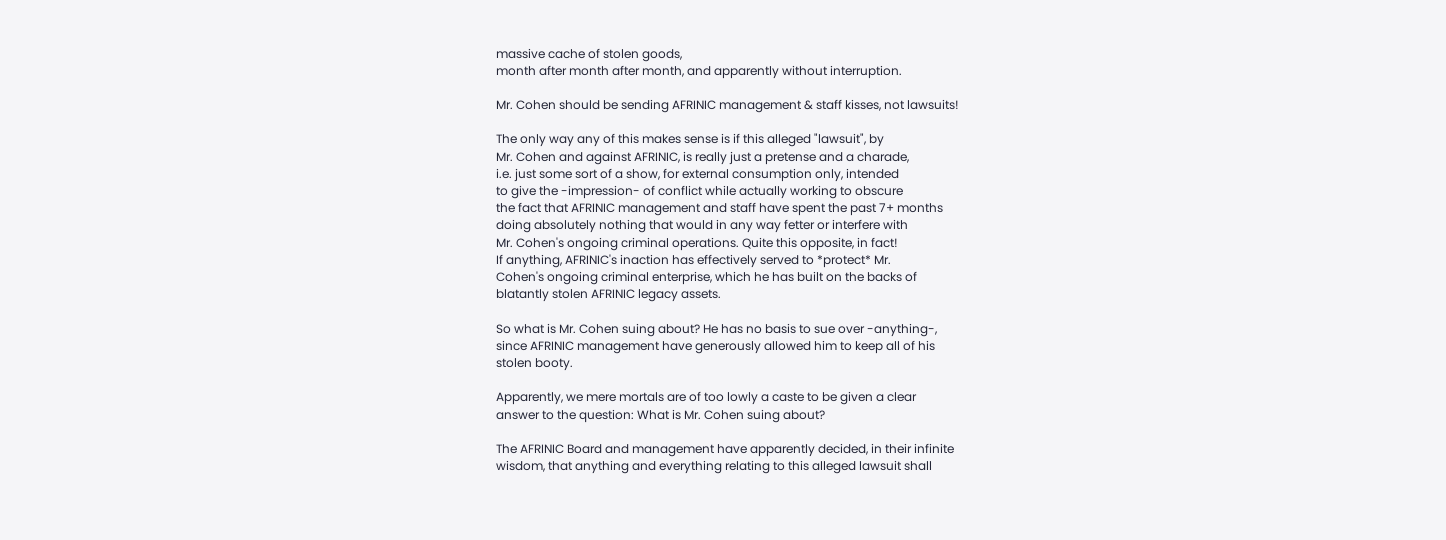massive cache of stolen goods,
month after month after month, and apparently without interruption.

Mr. Cohen should be sending AFRINIC management & staff kisses, not lawsuits!

The only way any of this makes sense is if this alleged "lawsuit", by
Mr. Cohen and against AFRINIC, is really just a pretense and a charade,
i.e. just some sort of a show, for external consumption only, intended
to give the -impression- of conflict while actually working to obscure
the fact that AFRINIC management and staff have spent the past 7+ months
doing absolutely nothing that would in any way fetter or interfere with
Mr. Cohen's ongoing criminal operations. Quite this opposite, in fact!
If anything, AFRINIC's inaction has effectively served to *protect* Mr.
Cohen's ongoing criminal enterprise, which he has built on the backs of
blatantly stolen AFRINIC legacy assets.

So what is Mr. Cohen suing about? He has no basis to sue over -anything-,
since AFRINIC management have generously allowed him to keep all of his
stolen booty.

Apparently, we mere mortals are of too lowly a caste to be given a clear
answer to the question: What is Mr. Cohen suing about?

The AFRINIC Board and management have apparently decided, in their infinite
wisdom, that anything and everything relating to this alleged lawsuit shall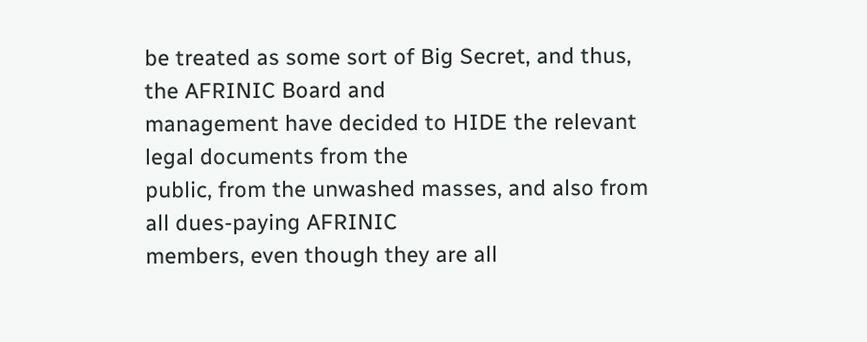be treated as some sort of Big Secret, and thus, the AFRINIC Board and
management have decided to HIDE the relevant legal documents from the
public, from the unwashed masses, and also from all dues-paying AFRINIC
members, even though they are all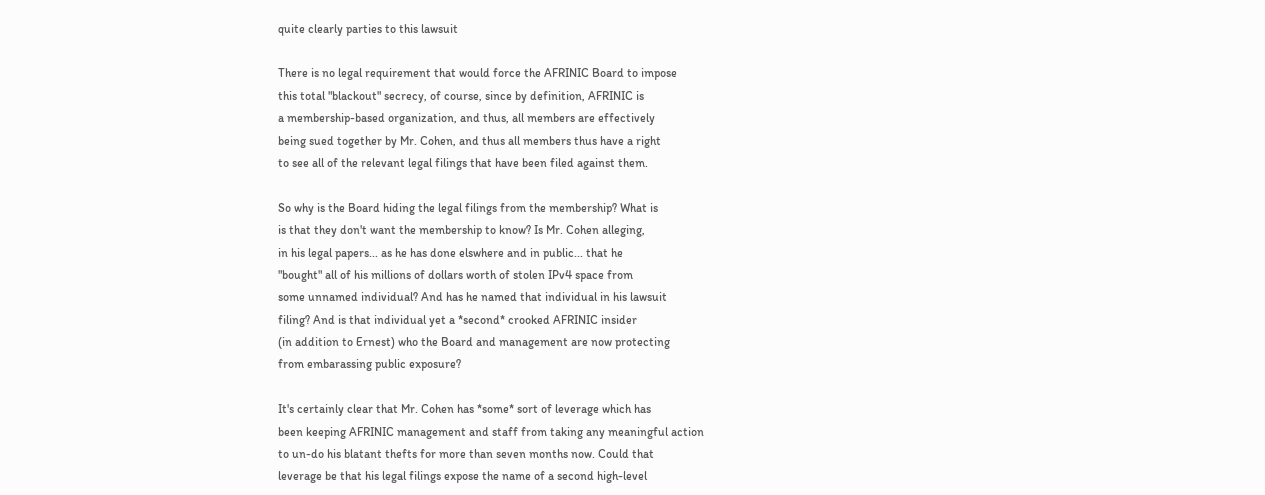quite clearly parties to this lawsuit

There is no legal requirement that would force the AFRINIC Board to impose
this total "blackout" secrecy, of course, since by definition, AFRINIC is
a membership-based organization, and thus, all members are effectively
being sued together by Mr. Cohen, and thus all members thus have a right
to see all of the relevant legal filings that have been filed against them.

So why is the Board hiding the legal filings from the membership? What is
is that they don't want the membership to know? Is Mr. Cohen alleging,
in his legal papers... as he has done elswhere and in public... that he
"bought" all of his millions of dollars worth of stolen IPv4 space from
some unnamed individual? And has he named that individual in his lawsuit
filing? And is that individual yet a *second* crooked AFRINIC insider
(in addition to Ernest) who the Board and management are now protecting
from embarassing public exposure?

It's certainly clear that Mr. Cohen has *some* sort of leverage which has
been keeping AFRINIC management and staff from taking any meaningful action
to un-do his blatant thefts for more than seven months now. Could that
leverage be that his legal filings expose the name of a second high-level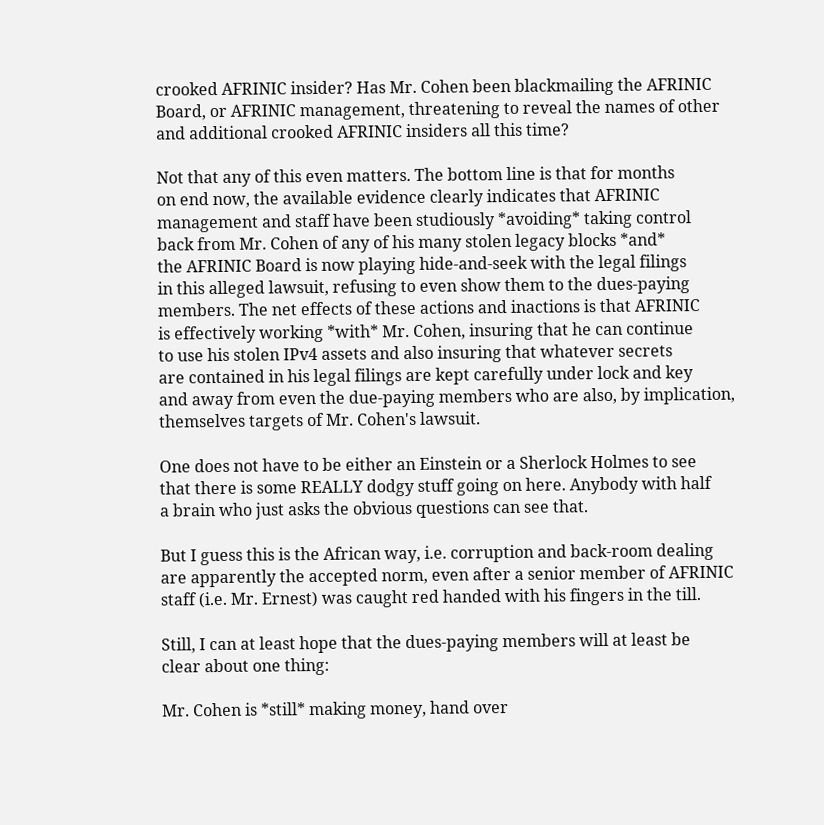crooked AFRINIC insider? Has Mr. Cohen been blackmailing the AFRINIC
Board, or AFRINIC management, threatening to reveal the names of other
and additional crooked AFRINIC insiders all this time?

Not that any of this even matters. The bottom line is that for months
on end now, the available evidence clearly indicates that AFRINIC
management and staff have been studiously *avoiding* taking control
back from Mr. Cohen of any of his many stolen legacy blocks *and*
the AFRINIC Board is now playing hide-and-seek with the legal filings
in this alleged lawsuit, refusing to even show them to the dues-paying
members. The net effects of these actions and inactions is that AFRINIC
is effectively working *with* Mr. Cohen, insuring that he can continue
to use his stolen IPv4 assets and also insuring that whatever secrets
are contained in his legal filings are kept carefully under lock and key
and away from even the due-paying members who are also, by implication,
themselves targets of Mr. Cohen's lawsuit.

One does not have to be either an Einstein or a Sherlock Holmes to see
that there is some REALLY dodgy stuff going on here. Anybody with half
a brain who just asks the obvious questions can see that.

But I guess this is the African way, i.e. corruption and back-room dealing
are apparently the accepted norm, even after a senior member of AFRINIC
staff (i.e. Mr. Ernest) was caught red handed with his fingers in the till.

Still, I can at least hope that the dues-paying members will at least be
clear about one thing:

Mr. Cohen is *still* making money, hand over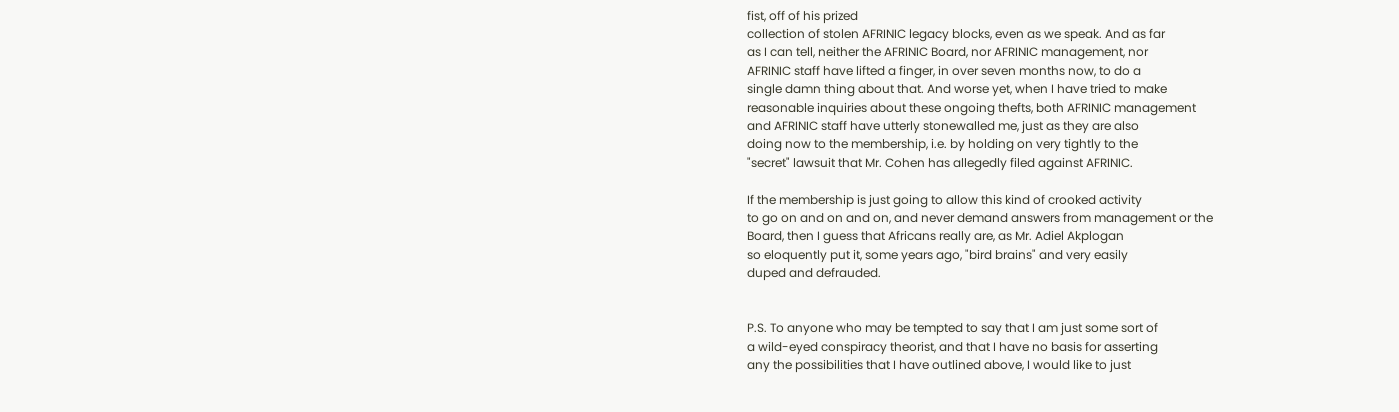fist, off of his prized
collection of stolen AFRINIC legacy blocks, even as we speak. And as far
as I can tell, neither the AFRINIC Board, nor AFRINIC management, nor
AFRINIC staff have lifted a finger, in over seven months now, to do a
single damn thing about that. And worse yet, when I have tried to make
reasonable inquiries about these ongoing thefts, both AFRINIC management
and AFRINIC staff have utterly stonewalled me, just as they are also
doing now to the membership, i.e. by holding on very tightly to the
"secret" lawsuit that Mr. Cohen has allegedly filed against AFRINIC.

If the membership is just going to allow this kind of crooked activity
to go on and on and on, and never demand answers from management or the
Board, then I guess that Africans really are, as Mr. Adiel Akplogan
so eloquently put it, some years ago, "bird brains" and very easily
duped and defrauded.


P.S. To anyone who may be tempted to say that I am just some sort of
a wild-eyed conspiracy theorist, and that I have no basis for asserting
any the possibilities that I have outlined above, I would like to just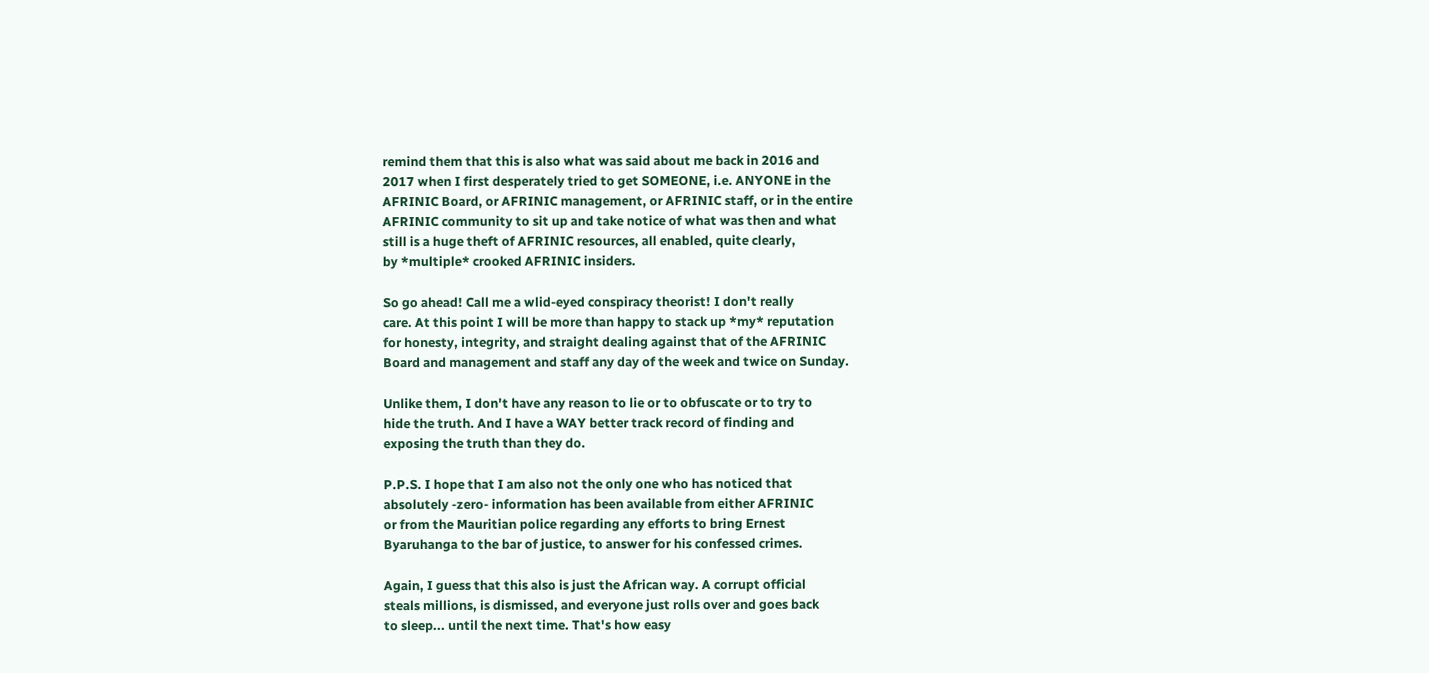remind them that this is also what was said about me back in 2016 and
2017 when I first desperately tried to get SOMEONE, i.e. ANYONE in the
AFRINIC Board, or AFRINIC management, or AFRINIC staff, or in the entire
AFRINIC community to sit up and take notice of what was then and what
still is a huge theft of AFRINIC resources, all enabled, quite clearly,
by *multiple* crooked AFRINIC insiders.

So go ahead! Call me a wlid-eyed conspiracy theorist! I don't really
care. At this point I will be more than happy to stack up *my* reputation
for honesty, integrity, and straight dealing against that of the AFRINIC
Board and management and staff any day of the week and twice on Sunday.

Unlike them, I don't have any reason to lie or to obfuscate or to try to
hide the truth. And I have a WAY better track record of finding and
exposing the truth than they do.

P.P.S. I hope that I am also not the only one who has noticed that
absolutely -zero- information has been available from either AFRINIC
or from the Mauritian police regarding any efforts to bring Ernest
Byaruhanga to the bar of justice, to answer for his confessed crimes.

Again, I guess that this also is just the African way. A corrupt official
steals millions, is dismissed, and everyone just rolls over and goes back
to sleep... until the next time. That's how easy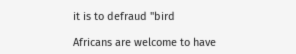it is to defraud "bird

Africans are welcome to have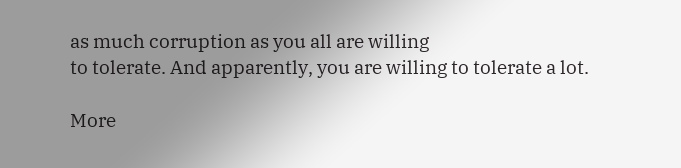as much corruption as you all are willing
to tolerate. And apparently, you are willing to tolerate a lot.

More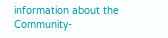information about the Community-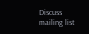Discuss mailing list